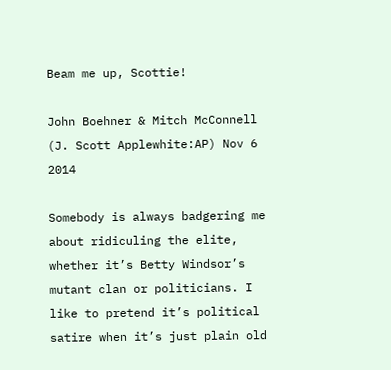Beam me up, Scottie!

John Boehner & Mitch McConnell (J. Scott Applewhite:AP) Nov 6 2014

Somebody is always badgering me about ridiculing the elite, whether it’s Betty Windsor’s mutant clan or politicians. I like to pretend it’s political satire when it’s just plain old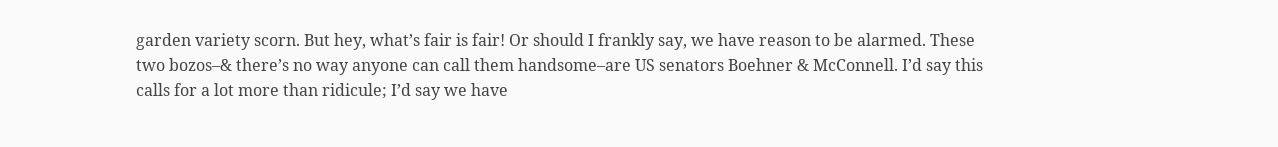garden variety scorn. But hey, what’s fair is fair! Or should I frankly say, we have reason to be alarmed. These two bozos–& there’s no way anyone can call them handsome–are US senators Boehner & McConnell. I’d say this calls for a lot more than ridicule; I’d say we have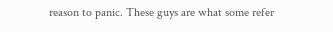reason to panic. These guys are what some refer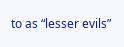to as “lesser evils”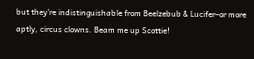but they’re indistinguishable from Beelzebub & Lucifer–or more aptly, circus clowns. Beam me up Scottie!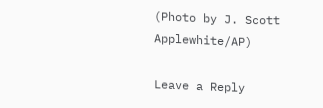(Photo by J. Scott Applewhite/AP)

Leave a Reply